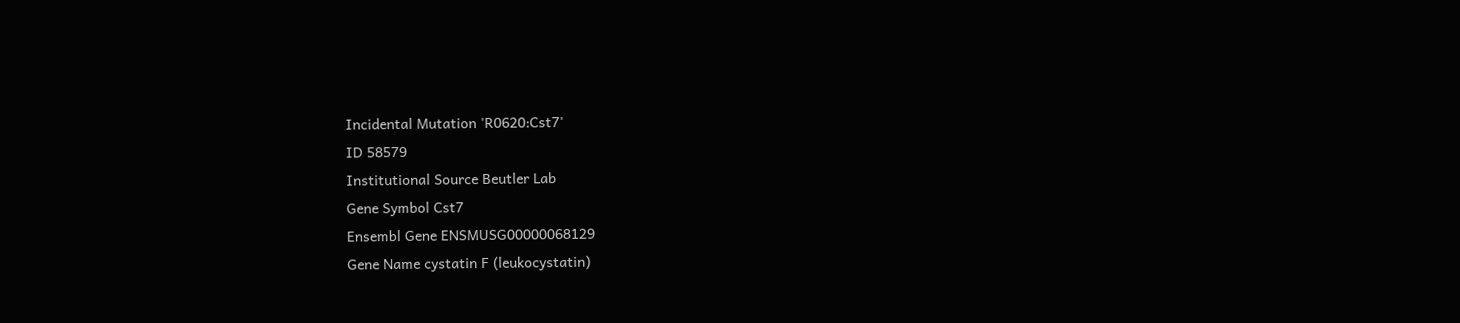Incidental Mutation 'R0620:Cst7'
ID 58579
Institutional Source Beutler Lab
Gene Symbol Cst7
Ensembl Gene ENSMUSG00000068129
Gene Name cystatin F (leukocystatin)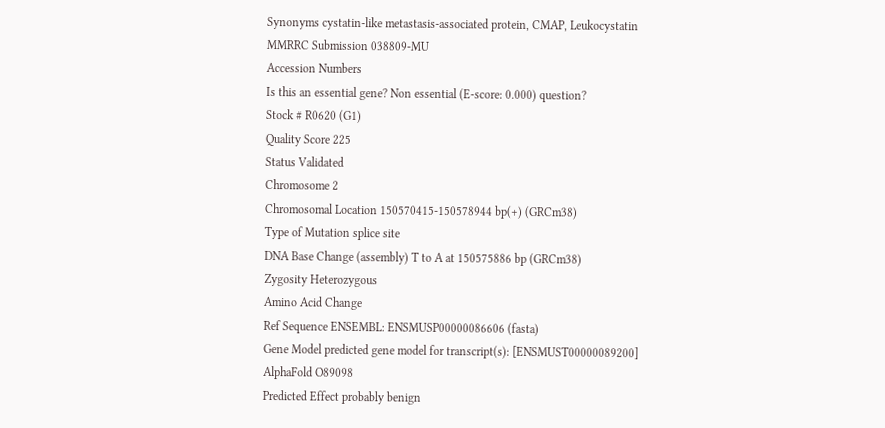Synonyms cystatin-like metastasis-associated protein, CMAP, Leukocystatin
MMRRC Submission 038809-MU
Accession Numbers
Is this an essential gene? Non essential (E-score: 0.000) question?
Stock # R0620 (G1)
Quality Score 225
Status Validated
Chromosome 2
Chromosomal Location 150570415-150578944 bp(+) (GRCm38)
Type of Mutation splice site
DNA Base Change (assembly) T to A at 150575886 bp (GRCm38)
Zygosity Heterozygous
Amino Acid Change
Ref Sequence ENSEMBL: ENSMUSP00000086606 (fasta)
Gene Model predicted gene model for transcript(s): [ENSMUST00000089200]
AlphaFold O89098
Predicted Effect probably benign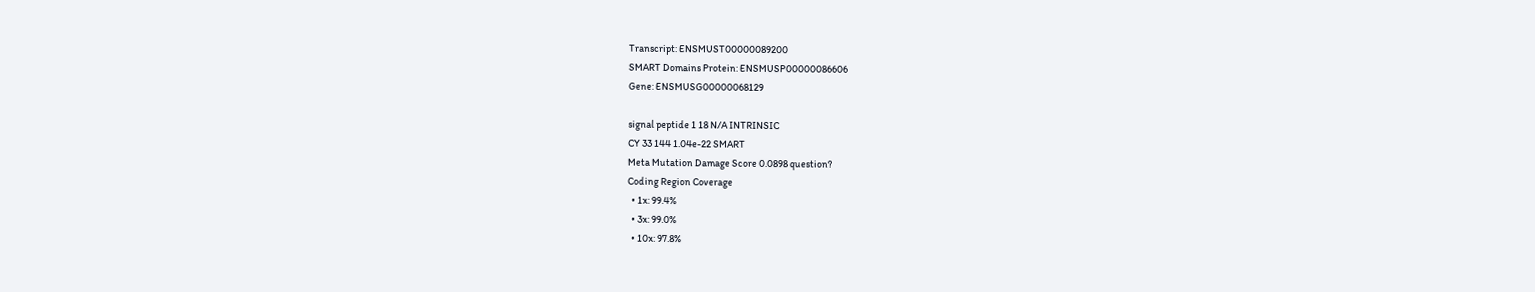Transcript: ENSMUST00000089200
SMART Domains Protein: ENSMUSP00000086606
Gene: ENSMUSG00000068129

signal peptide 1 18 N/A INTRINSIC
CY 33 144 1.04e-22 SMART
Meta Mutation Damage Score 0.0898 question?
Coding Region Coverage
  • 1x: 99.4%
  • 3x: 99.0%
  • 10x: 97.8%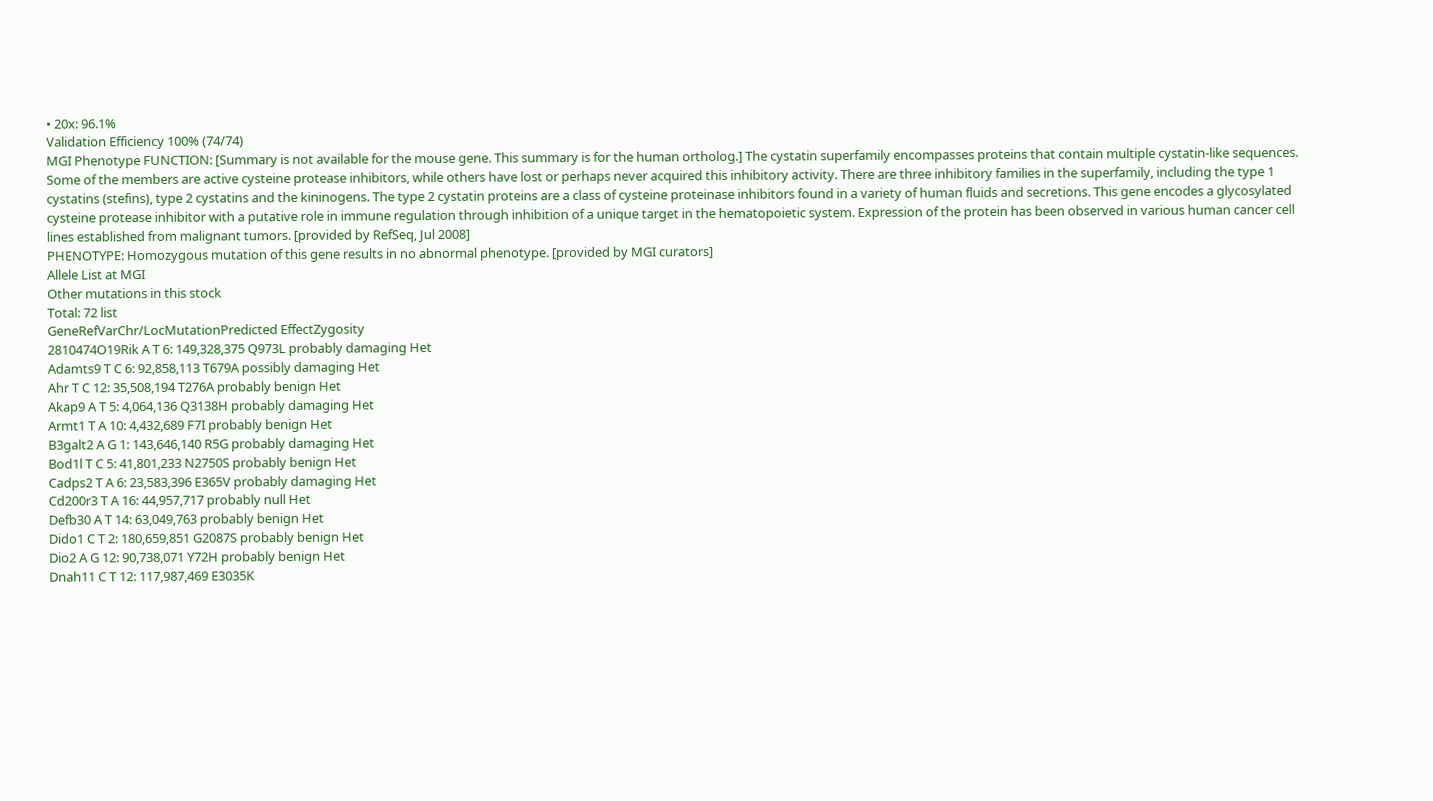• 20x: 96.1%
Validation Efficiency 100% (74/74)
MGI Phenotype FUNCTION: [Summary is not available for the mouse gene. This summary is for the human ortholog.] The cystatin superfamily encompasses proteins that contain multiple cystatin-like sequences. Some of the members are active cysteine protease inhibitors, while others have lost or perhaps never acquired this inhibitory activity. There are three inhibitory families in the superfamily, including the type 1 cystatins (stefins), type 2 cystatins and the kininogens. The type 2 cystatin proteins are a class of cysteine proteinase inhibitors found in a variety of human fluids and secretions. This gene encodes a glycosylated cysteine protease inhibitor with a putative role in immune regulation through inhibition of a unique target in the hematopoietic system. Expression of the protein has been observed in various human cancer cell lines established from malignant tumors. [provided by RefSeq, Jul 2008]
PHENOTYPE: Homozygous mutation of this gene results in no abnormal phenotype. [provided by MGI curators]
Allele List at MGI
Other mutations in this stock
Total: 72 list
GeneRefVarChr/LocMutationPredicted EffectZygosity
2810474O19Rik A T 6: 149,328,375 Q973L probably damaging Het
Adamts9 T C 6: 92,858,113 T679A possibly damaging Het
Ahr T C 12: 35,508,194 T276A probably benign Het
Akap9 A T 5: 4,064,136 Q3138H probably damaging Het
Armt1 T A 10: 4,432,689 F7I probably benign Het
B3galt2 A G 1: 143,646,140 R5G probably damaging Het
Bod1l T C 5: 41,801,233 N2750S probably benign Het
Cadps2 T A 6: 23,583,396 E365V probably damaging Het
Cd200r3 T A 16: 44,957,717 probably null Het
Defb30 A T 14: 63,049,763 probably benign Het
Dido1 C T 2: 180,659,851 G2087S probably benign Het
Dio2 A G 12: 90,738,071 Y72H probably benign Het
Dnah11 C T 12: 117,987,469 E3035K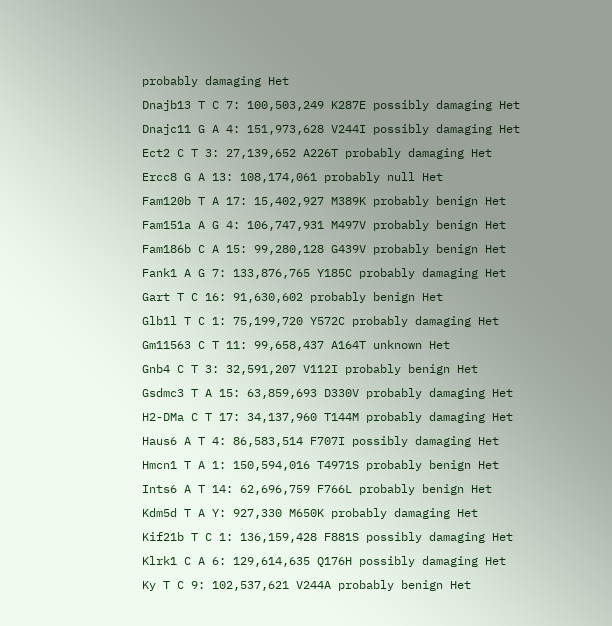probably damaging Het
Dnajb13 T C 7: 100,503,249 K287E possibly damaging Het
Dnajc11 G A 4: 151,973,628 V244I possibly damaging Het
Ect2 C T 3: 27,139,652 A226T probably damaging Het
Ercc8 G A 13: 108,174,061 probably null Het
Fam120b T A 17: 15,402,927 M389K probably benign Het
Fam151a A G 4: 106,747,931 M497V probably benign Het
Fam186b C A 15: 99,280,128 G439V probably benign Het
Fank1 A G 7: 133,876,765 Y185C probably damaging Het
Gart T C 16: 91,630,602 probably benign Het
Glb1l T C 1: 75,199,720 Y572C probably damaging Het
Gm11563 C T 11: 99,658,437 A164T unknown Het
Gnb4 C T 3: 32,591,207 V112I probably benign Het
Gsdmc3 T A 15: 63,859,693 D330V probably damaging Het
H2-DMa C T 17: 34,137,960 T144M probably damaging Het
Haus6 A T 4: 86,583,514 F707I possibly damaging Het
Hmcn1 T A 1: 150,594,016 T4971S probably benign Het
Ints6 A T 14: 62,696,759 F766L probably benign Het
Kdm5d T A Y: 927,330 M650K probably damaging Het
Kif21b T C 1: 136,159,428 F881S possibly damaging Het
Klrk1 C A 6: 129,614,635 Q176H possibly damaging Het
Ky T C 9: 102,537,621 V244A probably benign Het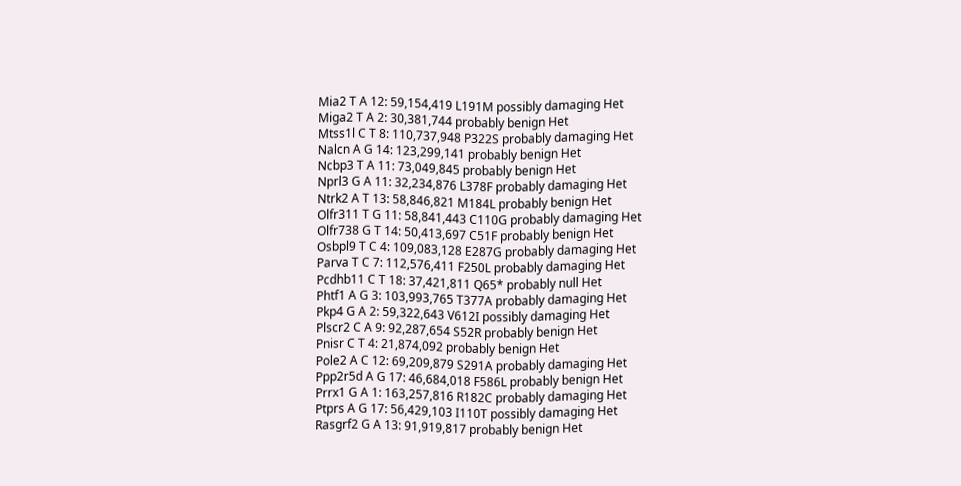Mia2 T A 12: 59,154,419 L191M possibly damaging Het
Miga2 T A 2: 30,381,744 probably benign Het
Mtss1l C T 8: 110,737,948 P322S probably damaging Het
Nalcn A G 14: 123,299,141 probably benign Het
Ncbp3 T A 11: 73,049,845 probably benign Het
Nprl3 G A 11: 32,234,876 L378F probably damaging Het
Ntrk2 A T 13: 58,846,821 M184L probably benign Het
Olfr311 T G 11: 58,841,443 C110G probably damaging Het
Olfr738 G T 14: 50,413,697 C51F probably benign Het
Osbpl9 T C 4: 109,083,128 E287G probably damaging Het
Parva T C 7: 112,576,411 F250L probably damaging Het
Pcdhb11 C T 18: 37,421,811 Q65* probably null Het
Phtf1 A G 3: 103,993,765 T377A probably damaging Het
Pkp4 G A 2: 59,322,643 V612I possibly damaging Het
Plscr2 C A 9: 92,287,654 S52R probably benign Het
Pnisr C T 4: 21,874,092 probably benign Het
Pole2 A C 12: 69,209,879 S291A probably damaging Het
Ppp2r5d A G 17: 46,684,018 F586L probably benign Het
Prrx1 G A 1: 163,257,816 R182C probably damaging Het
Ptprs A G 17: 56,429,103 I110T possibly damaging Het
Rasgrf2 G A 13: 91,919,817 probably benign Het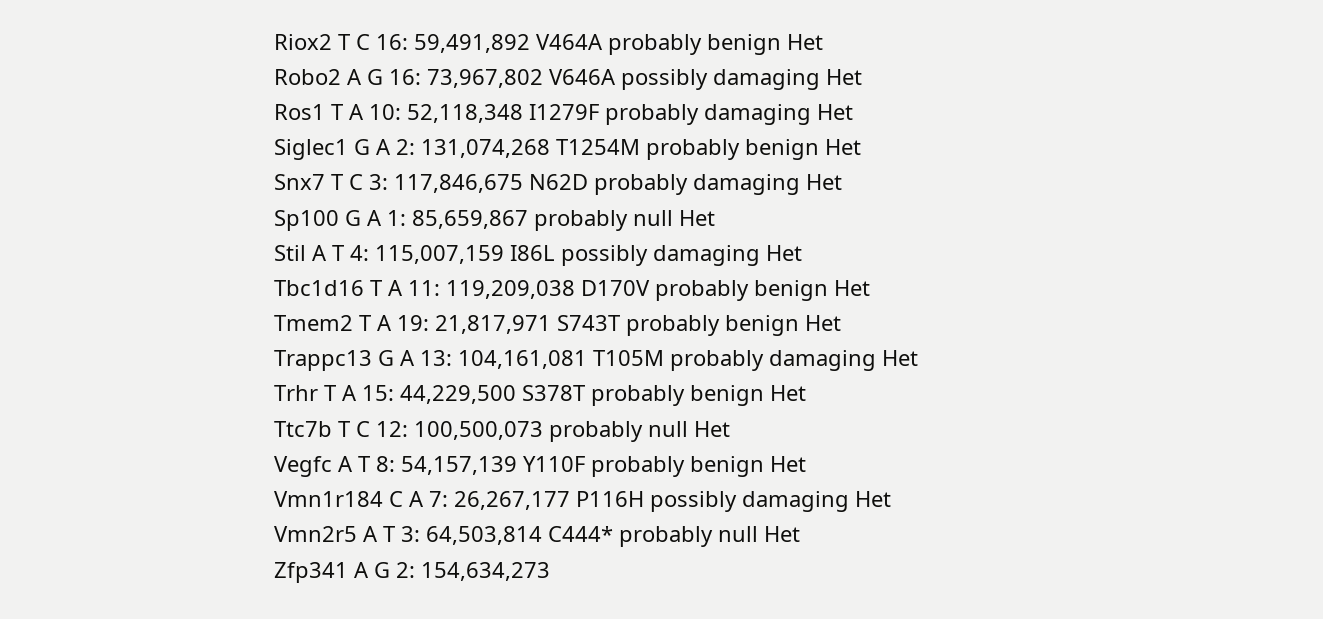Riox2 T C 16: 59,491,892 V464A probably benign Het
Robo2 A G 16: 73,967,802 V646A possibly damaging Het
Ros1 T A 10: 52,118,348 I1279F probably damaging Het
Siglec1 G A 2: 131,074,268 T1254M probably benign Het
Snx7 T C 3: 117,846,675 N62D probably damaging Het
Sp100 G A 1: 85,659,867 probably null Het
Stil A T 4: 115,007,159 I86L possibly damaging Het
Tbc1d16 T A 11: 119,209,038 D170V probably benign Het
Tmem2 T A 19: 21,817,971 S743T probably benign Het
Trappc13 G A 13: 104,161,081 T105M probably damaging Het
Trhr T A 15: 44,229,500 S378T probably benign Het
Ttc7b T C 12: 100,500,073 probably null Het
Vegfc A T 8: 54,157,139 Y110F probably benign Het
Vmn1r184 C A 7: 26,267,177 P116H possibly damaging Het
Vmn2r5 A T 3: 64,503,814 C444* probably null Het
Zfp341 A G 2: 154,634,273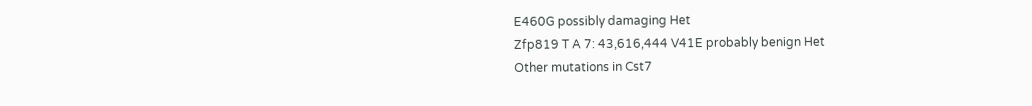E460G possibly damaging Het
Zfp819 T A 7: 43,616,444 V41E probably benign Het
Other mutations in Cst7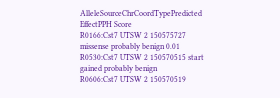AlleleSourceChrCoordTypePredicted EffectPPH Score
R0166:Cst7 UTSW 2 150575727 missense probably benign 0.01
R0530:Cst7 UTSW 2 150570515 start gained probably benign
R0606:Cst7 UTSW 2 150570519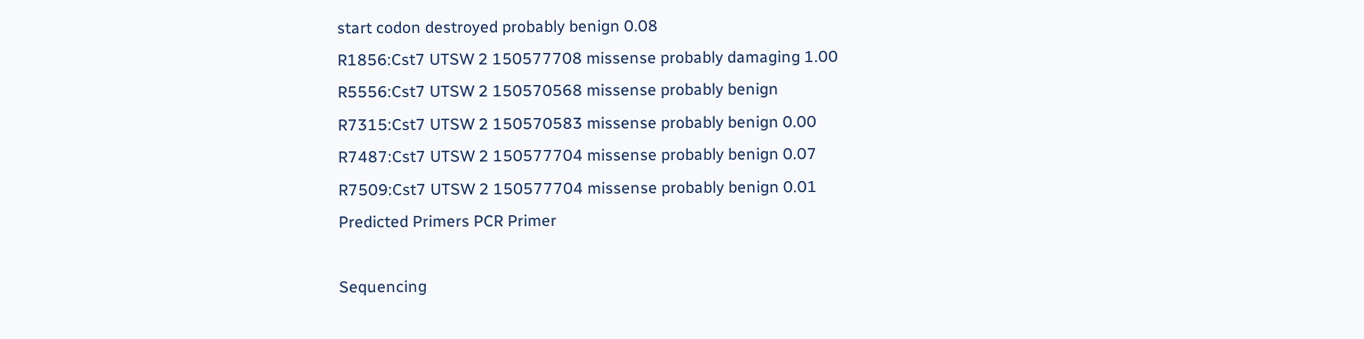start codon destroyed probably benign 0.08
R1856:Cst7 UTSW 2 150577708 missense probably damaging 1.00
R5556:Cst7 UTSW 2 150570568 missense probably benign
R7315:Cst7 UTSW 2 150570583 missense probably benign 0.00
R7487:Cst7 UTSW 2 150577704 missense probably benign 0.07
R7509:Cst7 UTSW 2 150577704 missense probably benign 0.01
Predicted Primers PCR Primer

Sequencing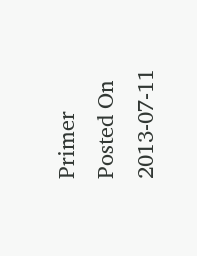Primer
Posted On 2013-07-11